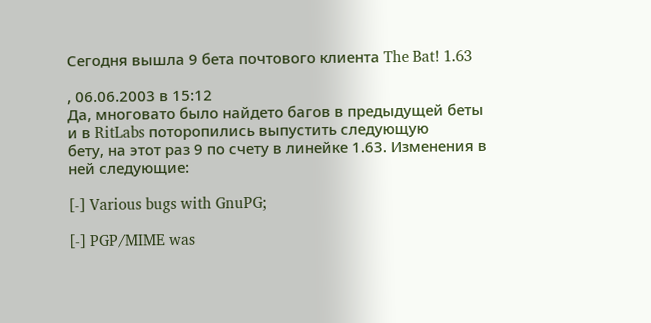Сегодня вышла 9 бета почтового клиента The Bat! 1.63

, 06.06.2003 в 15:12
Да, многовато было найдето багов в предыдущей беты и в RitLabs поторопились выпустить следующую
бету, на этот раз 9 по счету в линейке 1.63. Изменения в ней следующие:

[-] Various bugs with GnuPG;

[-] PGP/MIME was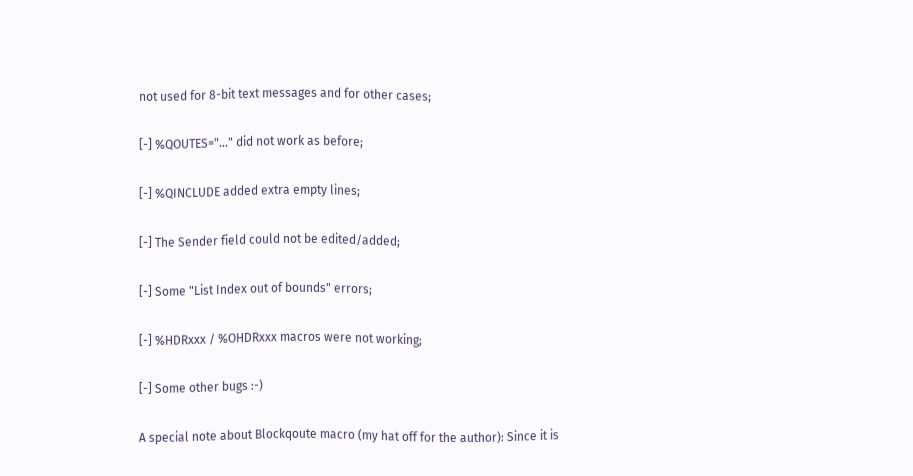not used for 8-bit text messages and for other cases;

[-] %QOUTES="…" did not work as before;

[-] %QINCLUDE added extra empty lines;

[-] The Sender field could not be edited/added;

[-] Some "List Index out of bounds" errors;

[-] %HDRxxx / %OHDRxxx macros were not working;

[-] Some other bugs :-)

A special note about Blockqoute macro (my hat off for the author): Since it is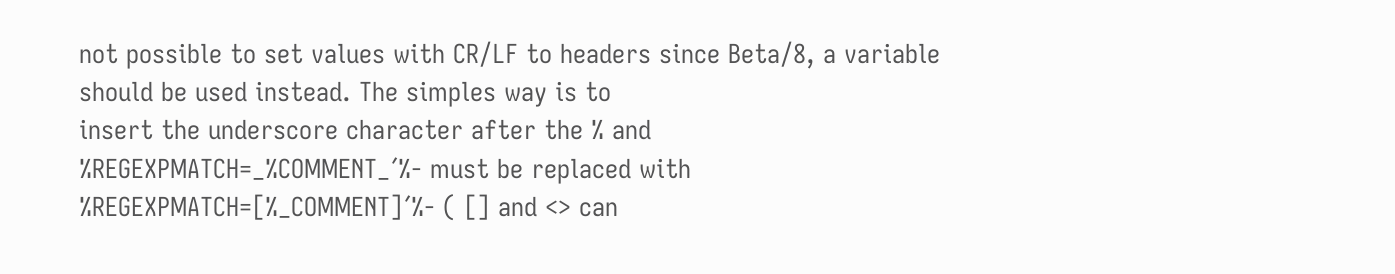not possible to set values with CR/LF to headers since Beta/8, a variable should be used instead. The simples way is to
insert the underscore character after the % and %REGEXPMATCH=_%COMMENT_´%- must be replaced with
%REGEXPMATCH=[%_COMMENT]´%- ( [] and <> can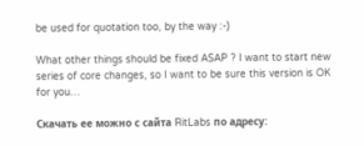be used for quotation too, by the way :-)

What other things should be fixed ASAP ? I want to start new series of core changes, so I want to be sure this version is OK for you…

Скачать ее можно с сайта RitLabs по адресу: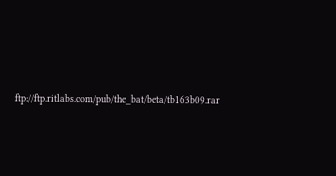ftp://ftp.ritlabs.com/pub/the_bat/beta/tb163b09.rar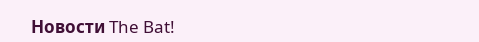Новости The Bat!